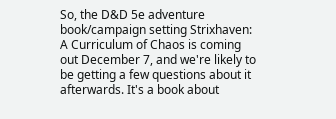So, the D&D 5e adventure book/campaign setting Strixhaven: A Curriculum of Chaos is coming out December 7, and we're likely to be getting a few questions about it afterwards. It's a book about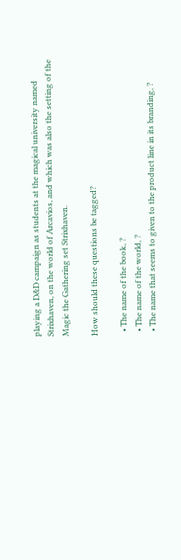playing a D&D campaign as students at the magical university named Strixhaven, on the world of Arcavios, and which was also the setting of the Magic the Gathering set Strixhaven.

How should these questions be tagged?

  • The name of the book, ?
  • The name of the world, ?
  • The name that seems to given to the product line in its branding, ?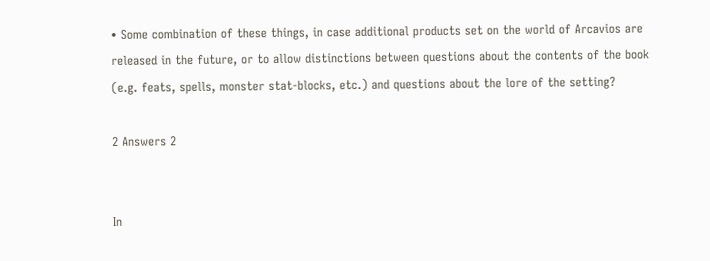• Some combination of these things, in case additional products set on the world of Arcavios are released in the future, or to allow distinctions between questions about the contents of the book (e.g. feats, spells, monster stat-blocks, etc.) and questions about the lore of the setting?

2 Answers 2


In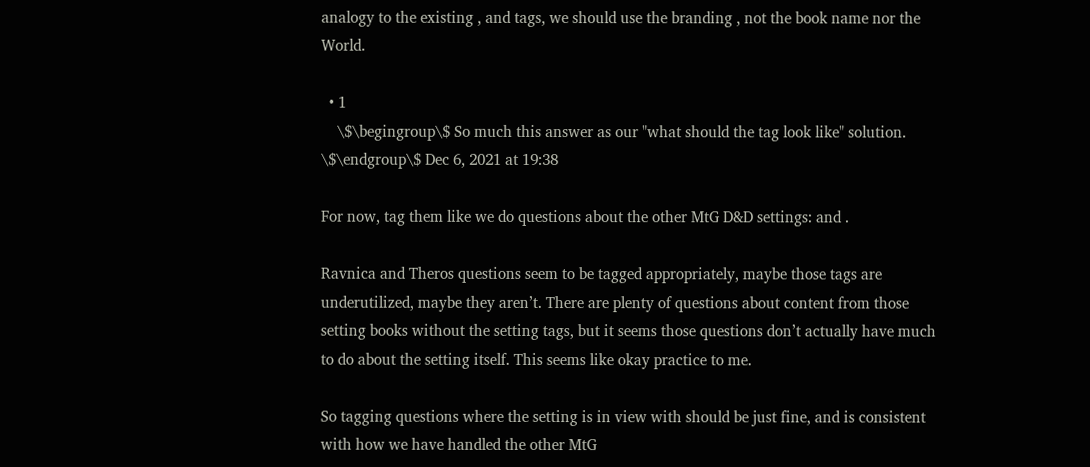analogy to the existing , and tags, we should use the branding , not the book name nor the World.

  • 1
    \$\begingroup\$ So much this answer as our "what should the tag look like" solution.  \$\endgroup\$ Dec 6, 2021 at 19:38

For now, tag them like we do questions about the other MtG D&D settings: and .

Ravnica and Theros questions seem to be tagged appropriately, maybe those tags are underutilized, maybe they aren’t. There are plenty of questions about content from those setting books without the setting tags, but it seems those questions don’t actually have much to do about the setting itself. This seems like okay practice to me.

So tagging questions where the setting is in view with should be just fine, and is consistent with how we have handled the other MtG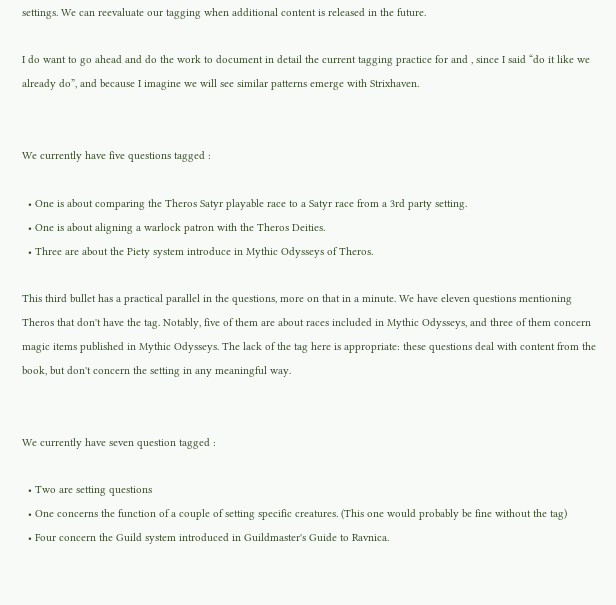settings. We can reevaluate our tagging when additional content is released in the future.

I do want to go ahead and do the work to document in detail the current tagging practice for and , since I said “do it like we already do”, and because I imagine we will see similar patterns emerge with Strixhaven.


We currently have five questions tagged :

  • One is about comparing the Theros Satyr playable race to a Satyr race from a 3rd party setting.
  • One is about aligning a warlock patron with the Theros Deities.
  • Three are about the Piety system introduce in Mythic Odysseys of Theros.

This third bullet has a practical parallel in the questions, more on that in a minute. We have eleven questions mentioning Theros that don't have the tag. Notably, five of them are about races included in Mythic Odysseys, and three of them concern magic items published in Mythic Odysseys. The lack of the tag here is appropriate: these questions deal with content from the book, but don't concern the setting in any meaningful way.


We currently have seven question tagged :

  • Two are setting questions
  • One concerns the function of a couple of setting specific creatures. (This one would probably be fine without the tag)
  • Four concern the Guild system introduced in Guildmaster's Guide to Ravnica.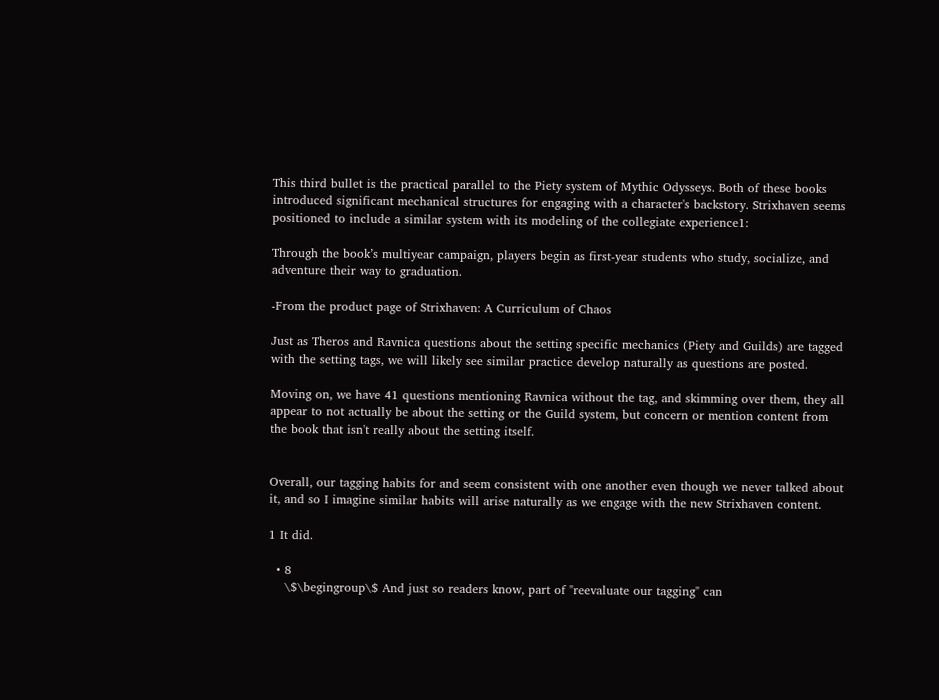This third bullet is the practical parallel to the Piety system of Mythic Odysseys. Both of these books introduced significant mechanical structures for engaging with a character's backstory. Strixhaven seems positioned to include a similar system with its modeling of the collegiate experience1:

Through the book’s multiyear campaign, players begin as first-year students who study, socialize, and adventure their way to graduation.

-From the product page of Strixhaven: A Curriculum of Chaos

Just as Theros and Ravnica questions about the setting specific mechanics (Piety and Guilds) are tagged with the setting tags, we will likely see similar practice develop naturally as questions are posted.

Moving on, we have 41 questions mentioning Ravnica without the tag, and skimming over them, they all appear to not actually be about the setting or the Guild system, but concern or mention content from the book that isn't really about the setting itself.


Overall, our tagging habits for and seem consistent with one another even though we never talked about it, and so I imagine similar habits will arise naturally as we engage with the new Strixhaven content.

1 It did.

  • 8
    \$\begingroup\$ And just so readers know, part of "reevaluate our tagging" can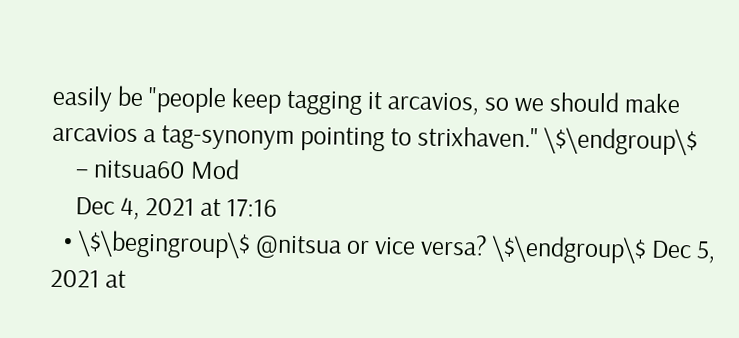easily be "people keep tagging it arcavios, so we should make arcavios a tag-synonym pointing to strixhaven." \$\endgroup\$
    – nitsua60 Mod
    Dec 4, 2021 at 17:16
  • \$\begingroup\$ @nitsua or vice versa? \$\endgroup\$ Dec 5, 2021 at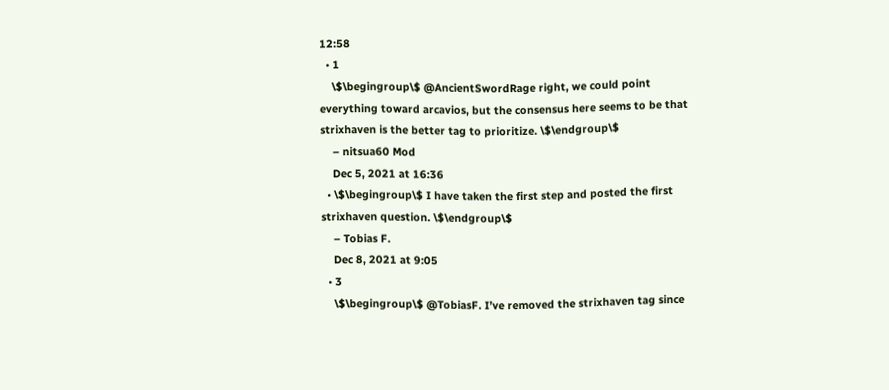12:58
  • 1
    \$\begingroup\$ @AncientSwordRage right, we could point everything toward arcavios, but the consensus here seems to be that strixhaven is the better tag to prioritize. \$\endgroup\$
    – nitsua60 Mod
    Dec 5, 2021 at 16:36
  • \$\begingroup\$ I have taken the first step and posted the first strixhaven question. \$\endgroup\$
    – Tobias F.
    Dec 8, 2021 at 9:05
  • 3
    \$\begingroup\$ @TobiasF. I’ve removed the strixhaven tag since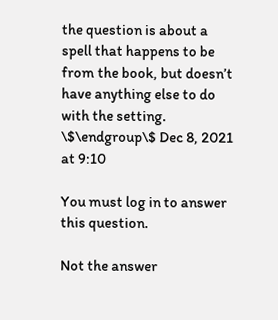the question is about a spell that happens to be from the book, but doesn’t have anything else to do with the setting. \$\endgroup\$ Dec 8, 2021 at 9:10

You must log in to answer this question.

Not the answer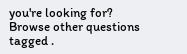you're looking for? Browse other questions tagged .